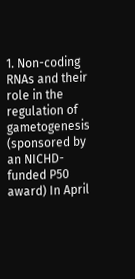1. Non-coding RNAs and their role in the regulation of gametogenesis (sponsored by an NICHD-funded P50 award) In April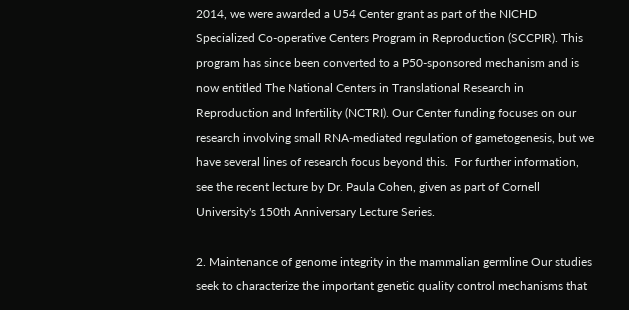2014, we were awarded a U54 Center grant as part of the NICHD Specialized Co-operative Centers Program in Reproduction (SCCPIR). This program has since been converted to a P50-sponsored mechanism and is now entitled The National Centers in Translational Research in Reproduction and Infertility (NCTRI). Our Center funding focuses on our research involving small RNA-mediated regulation of gametogenesis, but we have several lines of research focus beyond this.  For further information, see the recent lecture by Dr. Paula Cohen, given as part of Cornell University's 150th Anniversary Lecture Series.

2. Maintenance of genome integrity in the mammalian germline Our studies seek to characterize the important genetic quality control mechanisms that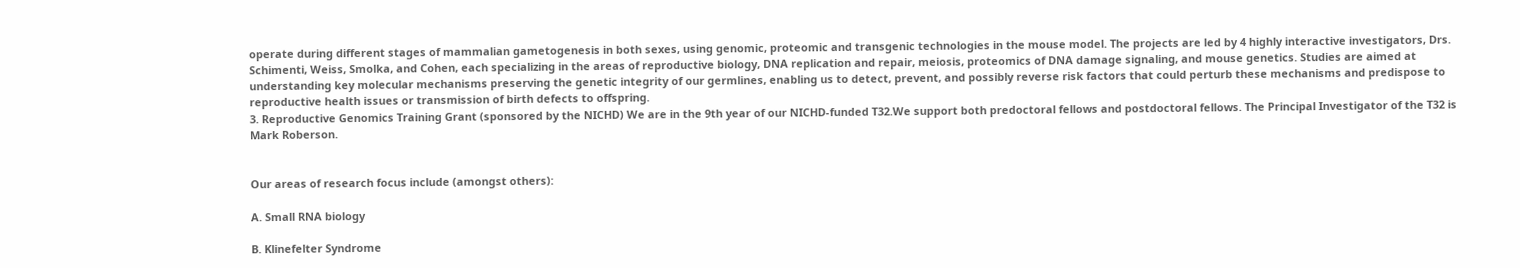operate during different stages of mammalian gametogenesis in both sexes, using genomic, proteomic and transgenic technologies in the mouse model. The projects are led by 4 highly interactive investigators, Drs. Schimenti, Weiss, Smolka, and Cohen, each specializing in the areas of reproductive biology, DNA replication and repair, meiosis, proteomics of DNA damage signaling, and mouse genetics. Studies are aimed at understanding key molecular mechanisms preserving the genetic integrity of our germlines, enabling us to detect, prevent, and possibly reverse risk factors that could perturb these mechanisms and predispose to reproductive health issues or transmission of birth defects to offspring.
3. Reproductive Genomics Training Grant (sponsored by the NICHD) We are in the 9th year of our NICHD-funded T32.We support both predoctoral fellows and postdoctoral fellows. The Principal Investigator of the T32 is Mark Roberson.


Our areas of research focus include (amongst others):

A. Small RNA biology

B. Klinefelter Syndrome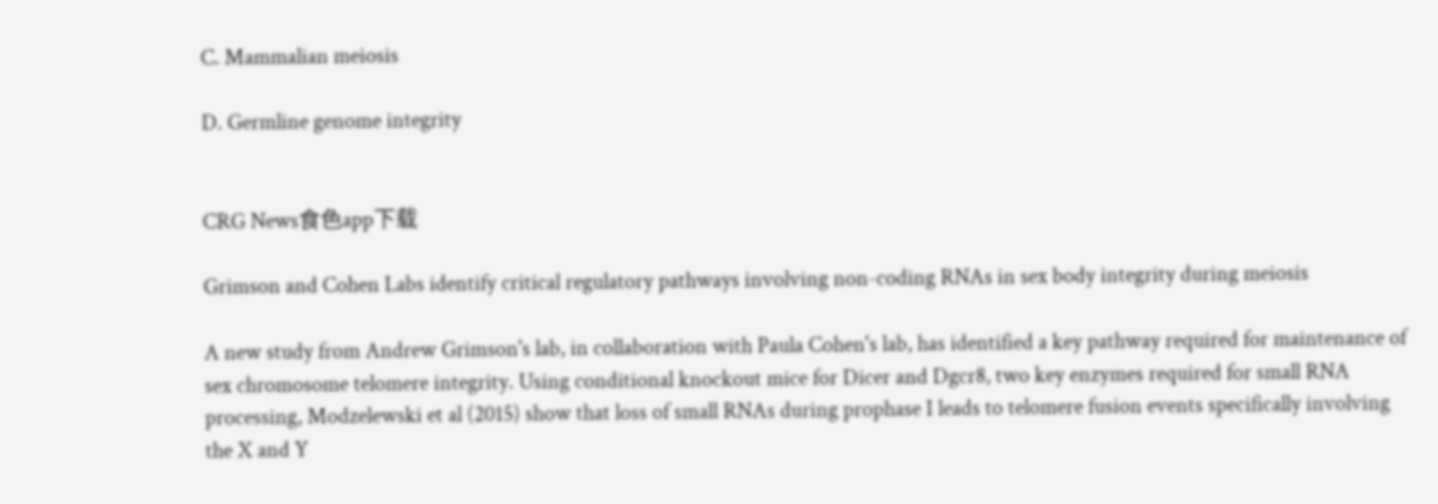C. Mammalian meiosis

D. Germline genome integrity


CRG News食色app下载

Grimson and Cohen Labs identify critical regulatory pathways involving non-coding RNAs in sex body integrity during meiosis

A new study from Andrew Grimson's lab, in collaboration with Paula Cohen's lab, has identified a key pathway required for maintenance of sex chromosome telomere integrity. Using conditional knockout mice for Dicer and Dgcr8, two key enzymes required for small RNA processing, Modzelewski et al (2015) show that loss of small RNAs during prophase I leads to telomere fusion events specifically involving the X and Y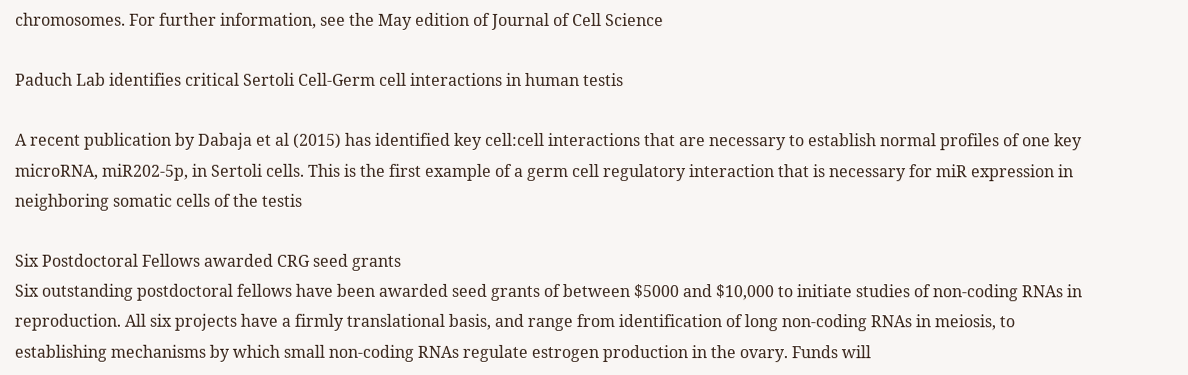chromosomes. For further information, see the May edition of Journal of Cell Science

Paduch Lab identifies critical Sertoli Cell-Germ cell interactions in human testis

A recent publication by Dabaja et al (2015) has identified key cell:cell interactions that are necessary to establish normal profiles of one key microRNA, miR202-5p, in Sertoli cells. This is the first example of a germ cell regulatory interaction that is necessary for miR expression in neighboring somatic cells of the testis

Six Postdoctoral Fellows awarded CRG seed grants
Six outstanding postdoctoral fellows have been awarded seed grants of between $5000 and $10,000 to initiate studies of non-coding RNAs in reproduction. All six projects have a firmly translational basis, and range from identification of long non-coding RNAs in meiosis, to establishing mechanisms by which small non-coding RNAs regulate estrogen production in the ovary. Funds will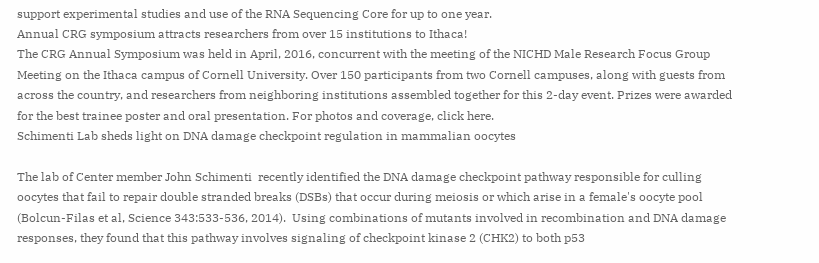support experimental studies and use of the RNA Sequencing Core for up to one year.
Annual CRG symposium attracts researchers from over 15 institutions to Ithaca!
The CRG Annual Symposium was held in April, 2016, concurrent with the meeting of the NICHD Male Research Focus Group Meeting on the Ithaca campus of Cornell University. Over 150 participants from two Cornell campuses, along with guests from across the country, and researchers from neighboring institutions assembled together for this 2-day event. Prizes were awarded for the best trainee poster and oral presentation. For photos and coverage, click here.
Schimenti Lab sheds light on DNA damage checkpoint regulation in mammalian oocytes

The lab of Center member John Schimenti  recently identified the DNA damage checkpoint pathway responsible for culling oocytes that fail to repair double stranded breaks (DSBs) that occur during meiosis or which arise in a female's oocyte pool (Bolcun-Filas et al, Science 343:533-536, 2014).  Using combinations of mutants involved in recombination and DNA damage responses, they found that this pathway involves signaling of checkpoint kinase 2 (CHK2) to both p53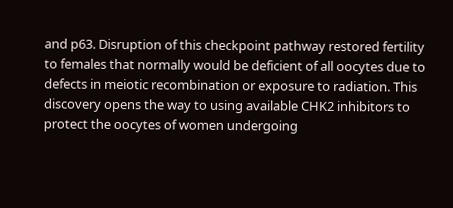and p63. Disruption of this checkpoint pathway restored fertility to females that normally would be deficient of all oocytes due to defects in meiotic recombination or exposure to radiation. This discovery opens the way to using available CHK2 inhibitors to protect the oocytes of women undergoing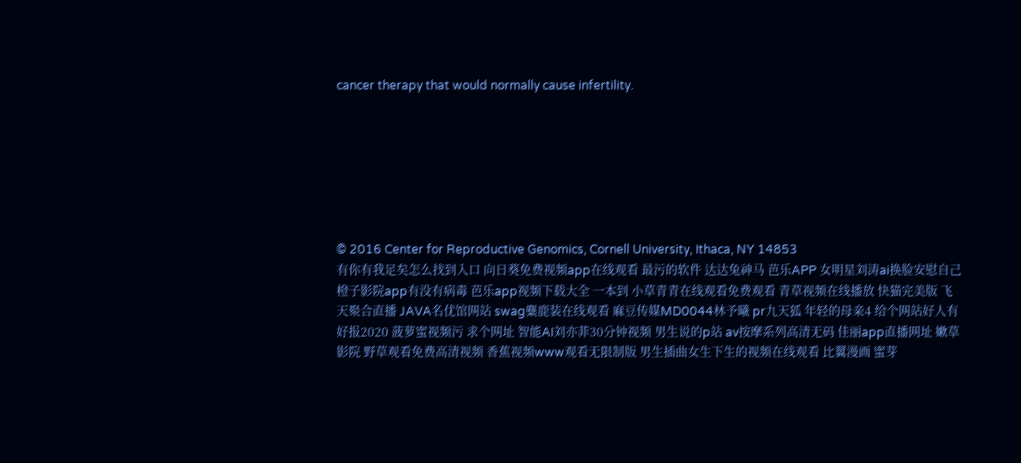cancer therapy that would normally cause infertility.







© 2016 Center for Reproductive Genomics, Cornell University, Ithaca, NY 14853
有你有我足矣怎么找到入口 向日葵免费视频app在线观看 最污的软件 达达兔神马 芭乐APP 女明星刘涛ai换脸安慰自己 橙子影院app有没有病毒 芭乐app视频下载大全 一本到 小草青青在线观看免费观看 青草视频在线播放 快猫完美版 飞天聚合直播 JAVA名优馆网站 swag麋鹿装在线观看 麻豆传媒MD0044林予曦 pr九天狐 年轻的母亲4 给个网站好人有好报2020 菠萝蜜视频污 求个网址 智能AI刘亦菲30分钟视频 男生说的p站 av按摩系列高清无码 佳丽app直播网址 嫰草影院 野草观看免费高清视频 香蕉视频www观看无限制版 男生插曲女生下生的视频在线观看 比翼漫画 蜜芽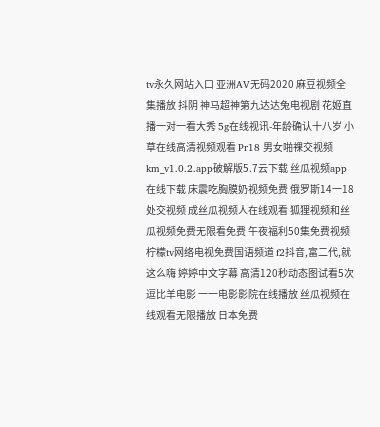tv永久网站入口 亚洲AV无码2020 麻豆视频全集播放 抖阴 神马超神第九达达兔电视剧 花姬直播一对一看大秀 5g在线视讯-年龄确认十八岁 小草在线高清视频观看 Pr18 男女啪祼交视频 km_v1.0.2.app破解版5.7云下载 丝瓜视频app在线下载 床震吃胸膜奶视频免费 俄罗斯14一18处交视频 成丝瓜视频人在线观看 狐狸视频和丝瓜视频免费无限看免费 午夜福利50集免费视频 柠檬tv网络电视免费国语频道 f2抖音,富二代,就这么嗨 婷婷中文字幕 高清120秒动态图试看5次 逗比羊电影 一一电影影院在线播放 丝瓜视频在线观看无限播放 日本免费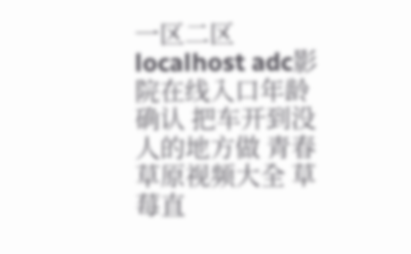一区二区 localhost adc影院在线入口年龄确认 把车开到没人的地方做 青春草原视频大全 草莓直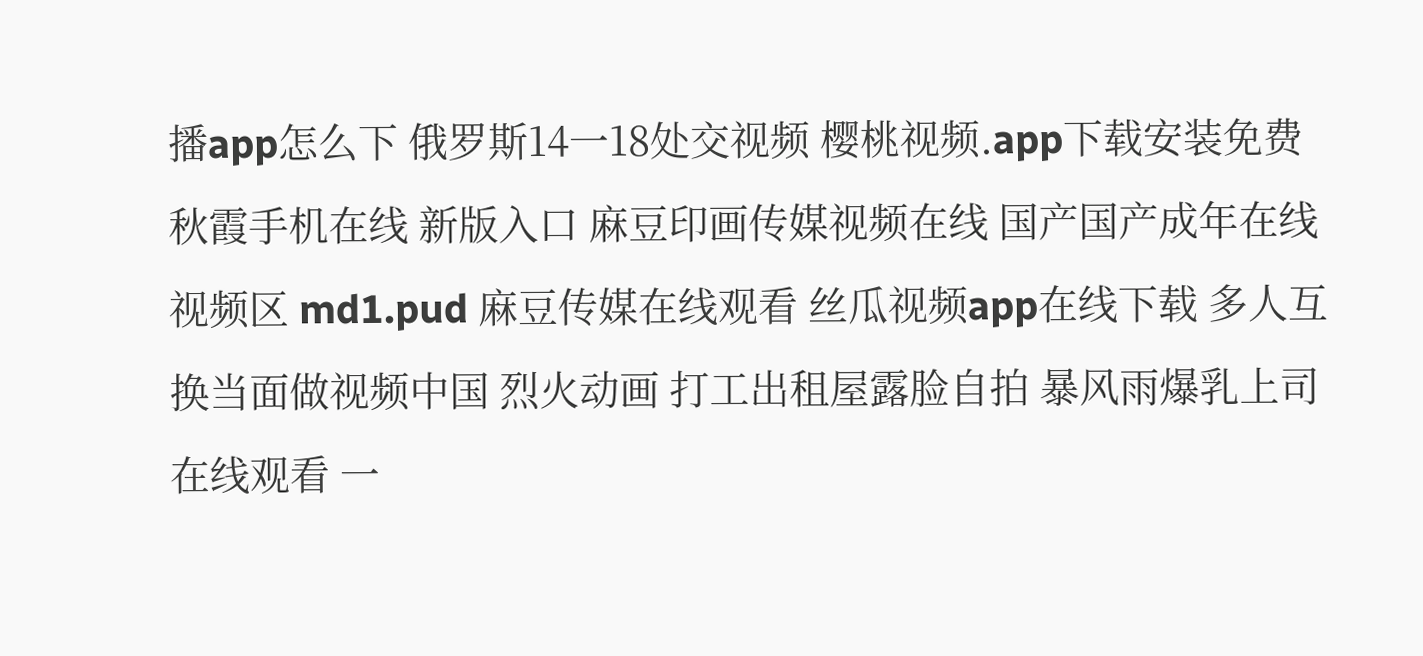播app怎么下 俄罗斯14一18处交视频 樱桃视频.app下载安装免费 秋霞手机在线 新版入口 麻豆印画传媒视频在线 国产国产成年在线视频区 md1.pud 麻豆传媒在线观看 丝瓜视频app在线下载 多人互换当面做视频中国 烈火动画 打工出租屋露脸自拍 暴风雨爆乳上司在线观看 一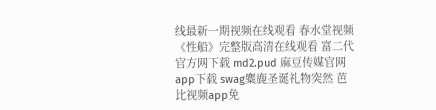线最新一期视频在线观看 春水堂视频 《性船》完整版高清在线观看 富二代官方网下载 md2.pud 麻豆传媒官网app下载 swag麋鹿圣诞礼物突然 芭比视频app免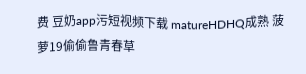费 豆奶app污短视频下载 matureHDHQ成熟 菠萝19偷偷鲁青春草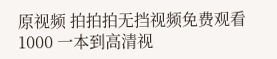原视频 拍拍拍无挡视频免费观看1000 一本到高清视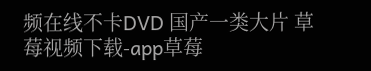频在线不卡DVD 国产一类大片 草莓视频下载-app草莓